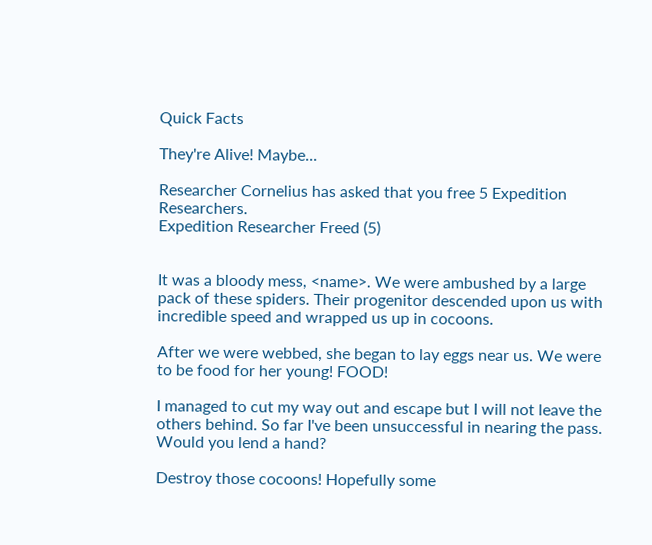Quick Facts

They're Alive! Maybe...

Researcher Cornelius has asked that you free 5 Expedition Researchers.
Expedition Researcher Freed (5)


It was a bloody mess, <name>. We were ambushed by a large pack of these spiders. Their progenitor descended upon us with incredible speed and wrapped us up in cocoons.

After we were webbed, she began to lay eggs near us. We were to be food for her young! FOOD!

I managed to cut my way out and escape but I will not leave the others behind. So far I've been unsuccessful in nearing the pass. Would you lend a hand?

Destroy those cocoons! Hopefully some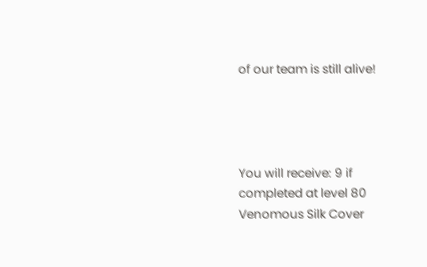of our team is still alive!




You will receive: 9 if completed at level 80
Venomous Silk Cover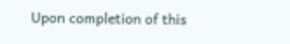Upon completion of this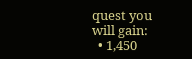quest you will gain:
  • 1,450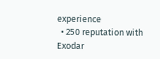experience
  • 250 reputation with Exodar